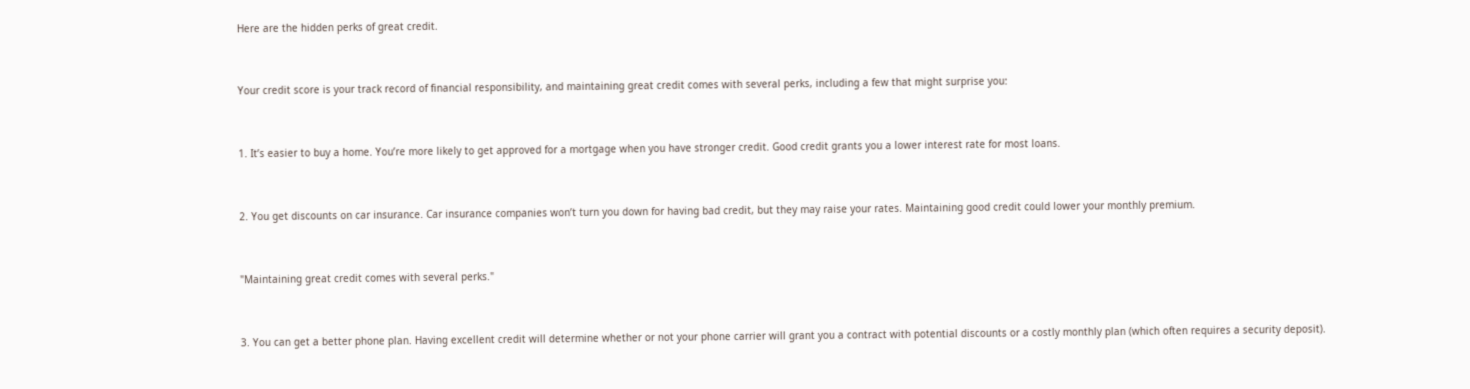Here are the hidden perks of great credit.


Your credit score is your track record of financial responsibility, and maintaining great credit comes with several perks, including a few that might surprise you:


1. It’s easier to buy a home. You’re more likely to get approved for a mortgage when you have stronger credit. Good credit grants you a lower interest rate for most loans.


2. You get discounts on car insurance. Car insurance companies won’t turn you down for having bad credit, but they may raise your rates. Maintaining good credit could lower your monthly premium.


"Maintaining great credit comes with several perks."


3. You can get a better phone plan. Having excellent credit will determine whether or not your phone carrier will grant you a contract with potential discounts or a costly monthly plan (which often requires a security deposit).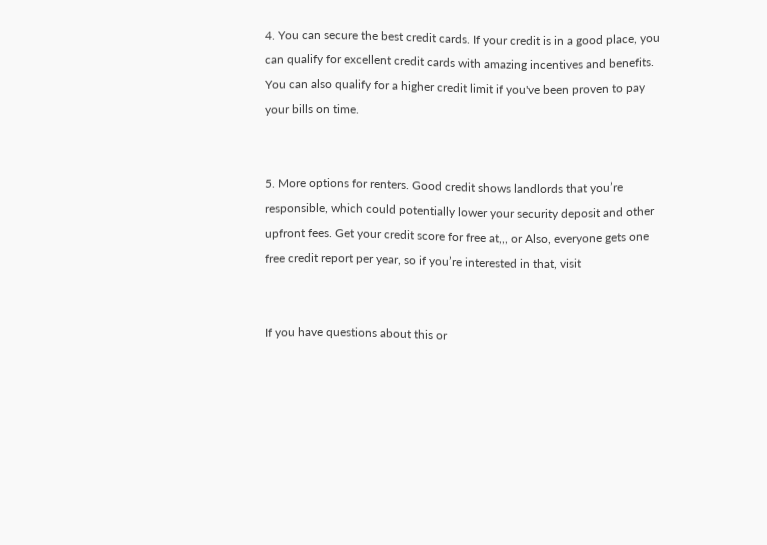4. You can secure the best credit cards. If your credit is in a good place, you can qualify for excellent credit cards with amazing incentives and benefits. You can also qualify for a higher credit limit if you've been proven to pay your bills on time.


5. More options for renters. Good credit shows landlords that you’re responsible, which could potentially lower your security deposit and other upfront fees. Get your credit score for free at,,, or Also, everyone gets one free credit report per year, so if you’re interested in that, visit


If you have questions about this or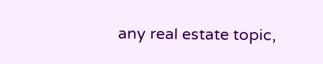any real estate topic,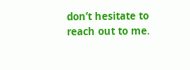don’t hesitate to reach out to me.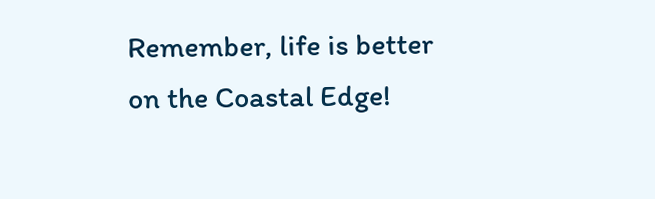Remember, life is better on the Coastal Edge!